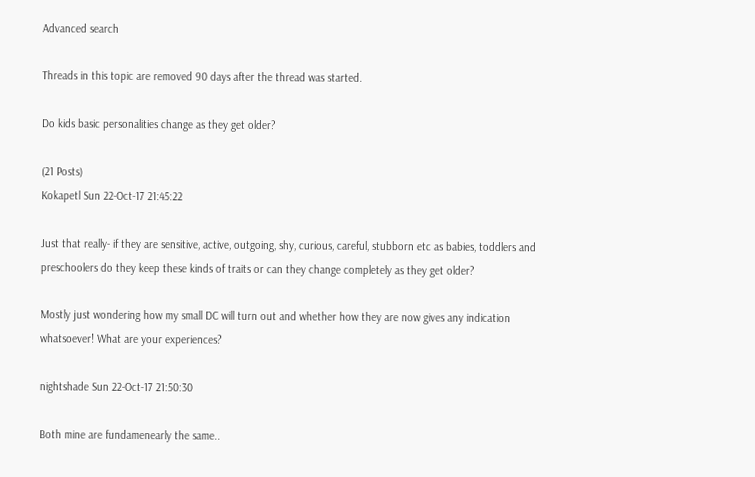Advanced search

Threads in this topic are removed 90 days after the thread was started.

Do kids basic personalities change as they get older?

(21 Posts)
Kokapetl Sun 22-Oct-17 21:45:22

Just that really- if they are sensitive, active, outgoing, shy, curious, careful, stubborn etc as babies, toddlers and preschoolers do they keep these kinds of traits or can they change completely as they get older?

Mostly just wondering how my small DC will turn out and whether how they are now gives any indication whatsoever! What are your experiences?

nightshade Sun 22-Oct-17 21:50:30

Both mine are fundamenearly the same..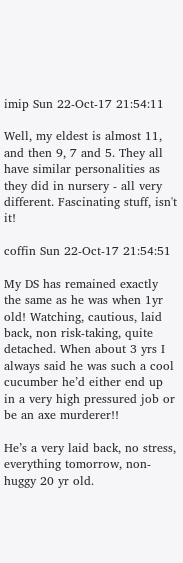imip Sun 22-Oct-17 21:54:11

Well, my eldest is almost 11, and then 9, 7 and 5. They all have similar personalities as they did in nursery - all very different. Fascinating stuff, isn't it!

coffin Sun 22-Oct-17 21:54:51

My DS has remained exactly the same as he was when 1yr old! Watching, cautious, laid back, non risk-taking, quite detached. When about 3 yrs I always said he was such a cool cucumber he’d either end up in a very high pressured job or be an axe murderer!!

He’s a very laid back, no stress, everything tomorrow, non-huggy 20 yr old.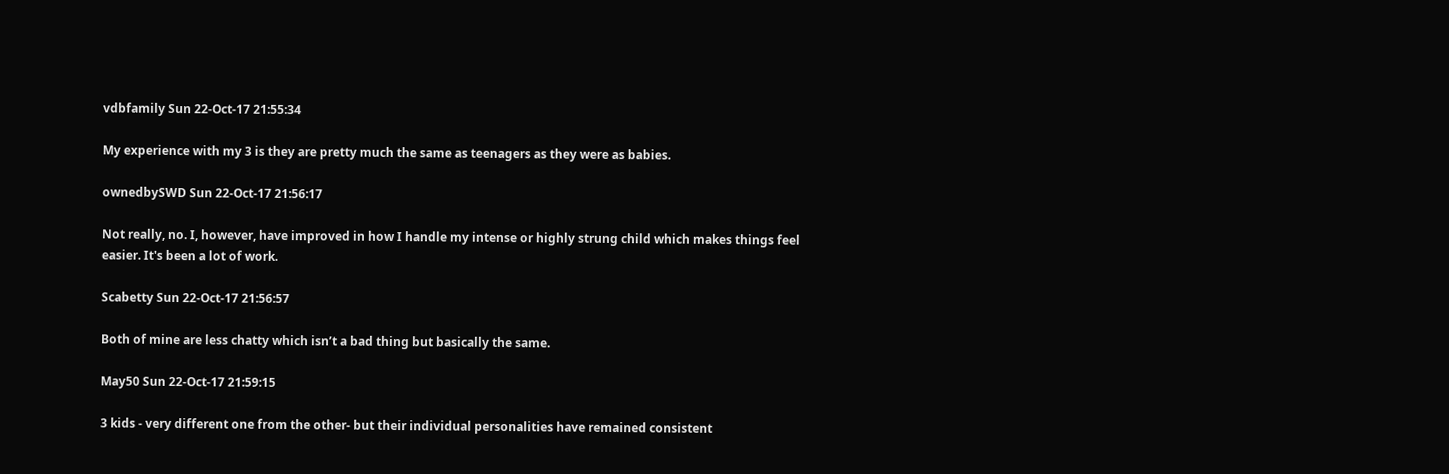vdbfamily Sun 22-Oct-17 21:55:34

My experience with my 3 is they are pretty much the same as teenagers as they were as babies.

ownedbySWD Sun 22-Oct-17 21:56:17

Not really, no. I, however, have improved in how I handle my intense or highly strung child which makes things feel easier. It's been a lot of work.

Scabetty Sun 22-Oct-17 21:56:57

Both of mine are less chatty which isn’t a bad thing but basically the same.

May50 Sun 22-Oct-17 21:59:15

3 kids - very different one from the other- but their individual personalities have remained consistent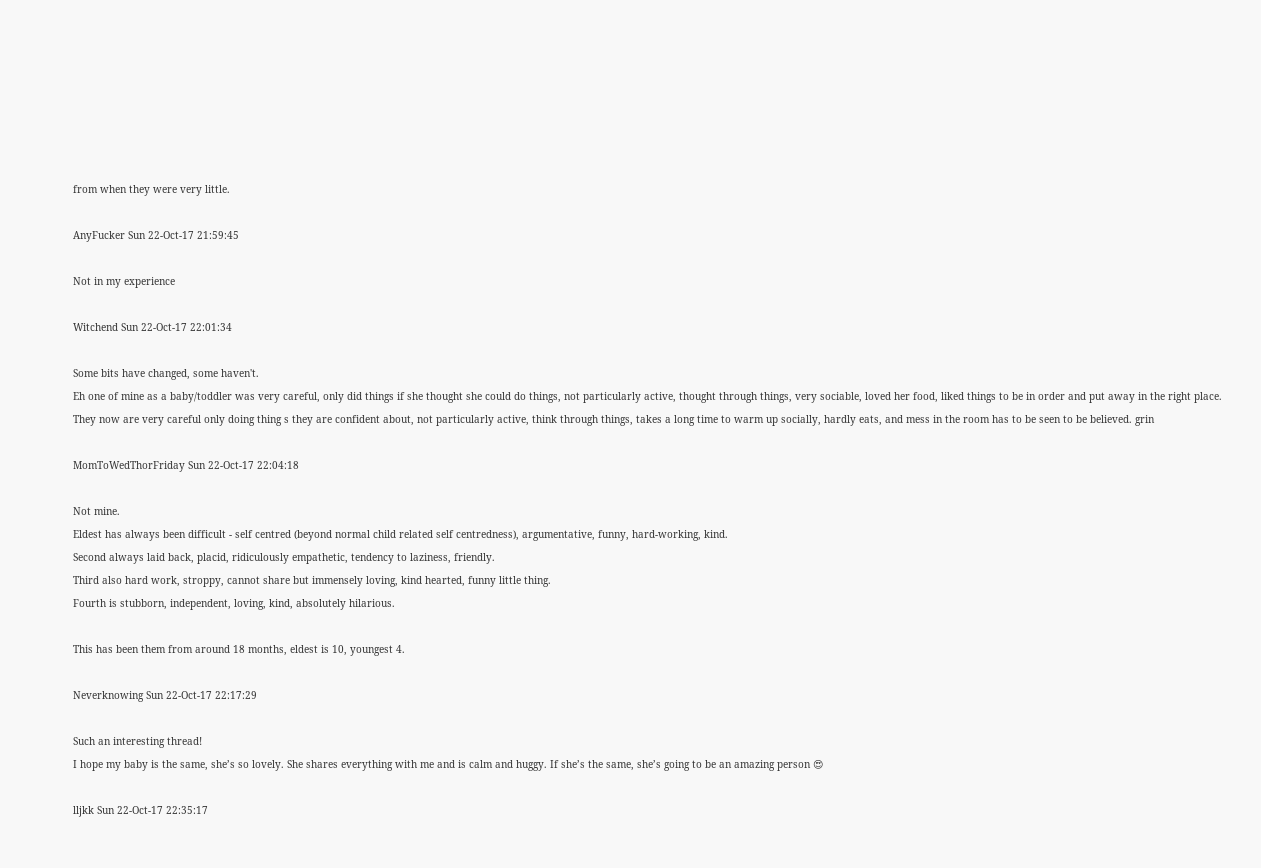from when they were very little.

AnyFucker Sun 22-Oct-17 21:59:45

Not in my experience

Witchend Sun 22-Oct-17 22:01:34

Some bits have changed, some haven't.
Eh one of mine as a baby/toddler was very careful, only did things if she thought she could do things, not particularly active, thought through things, very sociable, loved her food, liked things to be in order and put away in the right place.
They now are very careful only doing thing s they are confident about, not particularly active, think through things, takes a long time to warm up socially, hardly eats, and mess in the room has to be seen to be believed. grin

MomToWedThorFriday Sun 22-Oct-17 22:04:18

Not mine.
Eldest has always been difficult - self centred (beyond normal child related self centredness), argumentative, funny, hard-working, kind.
Second always laid back, placid, ridiculously empathetic, tendency to laziness, friendly.
Third also hard work, stroppy, cannot share but immensely loving, kind hearted, funny little thing.
Fourth is stubborn, independent, loving, kind, absolutely hilarious.

This has been them from around 18 months, eldest is 10, youngest 4.

Neverknowing Sun 22-Oct-17 22:17:29

Such an interesting thread!
I hope my baby is the same, she’s so lovely. She shares everything with me and is calm and huggy. If she’s the same, she’s going to be an amazing person 😍

lljkk Sun 22-Oct-17 22:35:17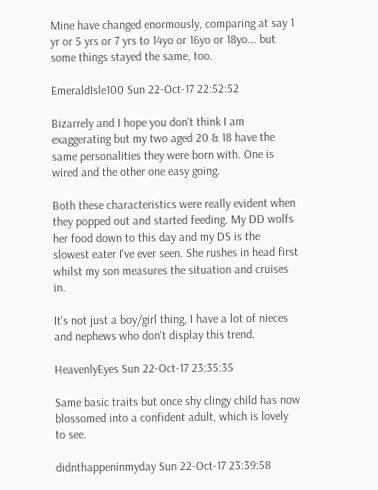Mine have changed enormously, comparing at say 1 yr or 5 yrs or 7 yrs to 14yo or 16yo or 18yo... but some things stayed the same, too.

EmeraldIsle100 Sun 22-Oct-17 22:52:52

Bizarrely and I hope you don't think I am exaggerating but my two aged 20 & 18 have the same personalities they were born with. One is wired and the other one easy going.

Both these characteristics were really evident when they popped out and started feeding. My DD wolfs her food down to this day and my DS is the slowest eater I've ever seen. She rushes in head first whilst my son measures the situation and cruises in.

It's not just a boy/girl thing, I have a lot of nieces and nephews who don't display this trend.

HeavenlyEyes Sun 22-Oct-17 23:35:35

Same basic traits but once shy clingy child has now blossomed into a confident adult, which is lovely to see.

didnthappeninmyday Sun 22-Oct-17 23:39:58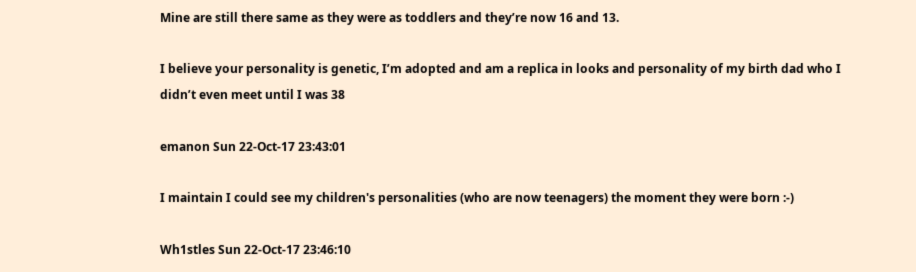Mine are still there same as they were as toddlers and they’re now 16 and 13.

I believe your personality is genetic, I’m adopted and am a replica in looks and personality of my birth dad who I didn’t even meet until I was 38

emanon Sun 22-Oct-17 23:43:01

I maintain I could see my children's personalities (who are now teenagers) the moment they were born :-)

Wh1stles Sun 22-Oct-17 23:46:10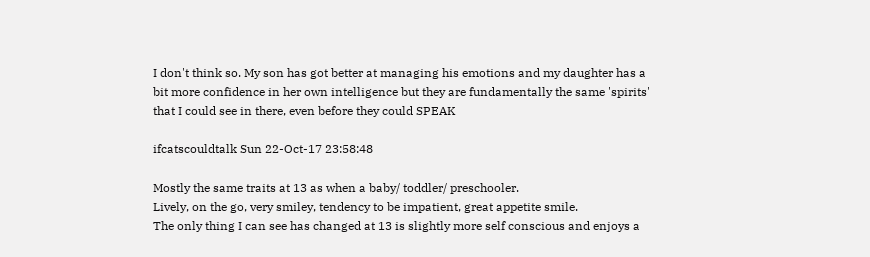I don't think so. My son has got better at managing his emotions and my daughter has a bit more confidence in her own intelligence but they are fundamentally the same 'spirits' that I could see in there, even before they could SPEAK

ifcatscouldtalk Sun 22-Oct-17 23:58:48

Mostly the same traits at 13 as when a baby/ toddler/ preschooler.
Lively, on the go, very smiley, tendency to be impatient, great appetite smile.
The only thing I can see has changed at 13 is slightly more self conscious and enjoys a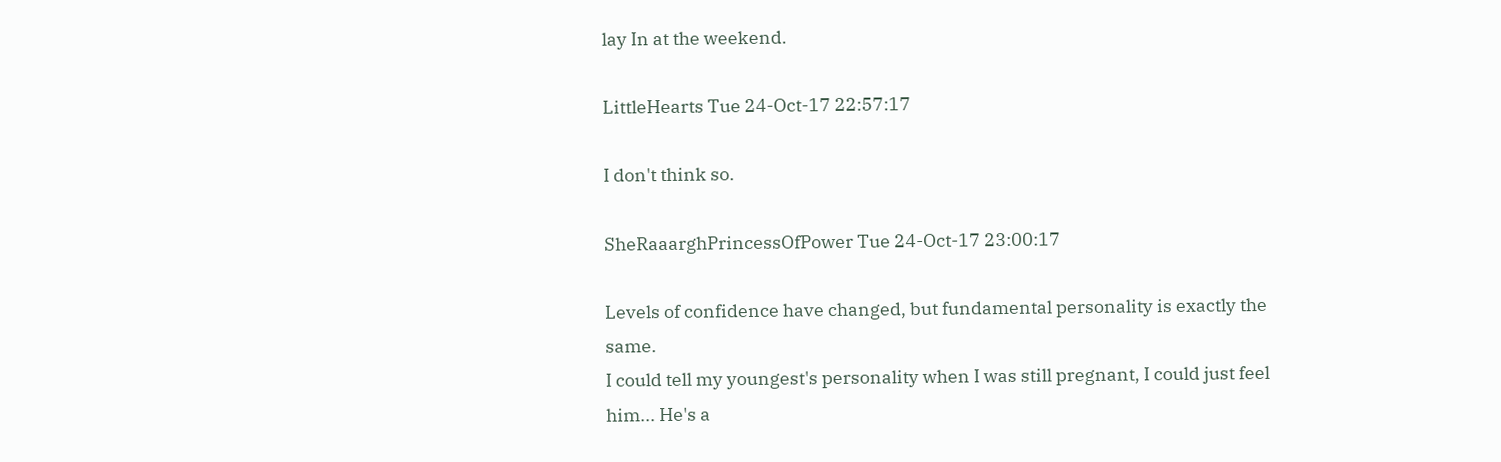lay In at the weekend.

LittleHearts Tue 24-Oct-17 22:57:17

I don't think so.

SheRaaarghPrincessOfPower Tue 24-Oct-17 23:00:17

Levels of confidence have changed, but fundamental personality is exactly the same.
I could tell my youngest's personality when I was still pregnant, I could just feel him... He's a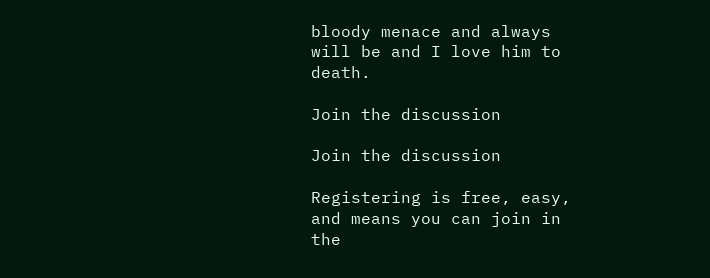bloody menace and always will be and I love him to death.

Join the discussion

Join the discussion

Registering is free, easy, and means you can join in the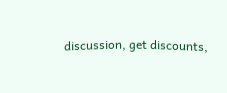discussion, get discounts,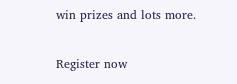win prizes and lots more.

Register now